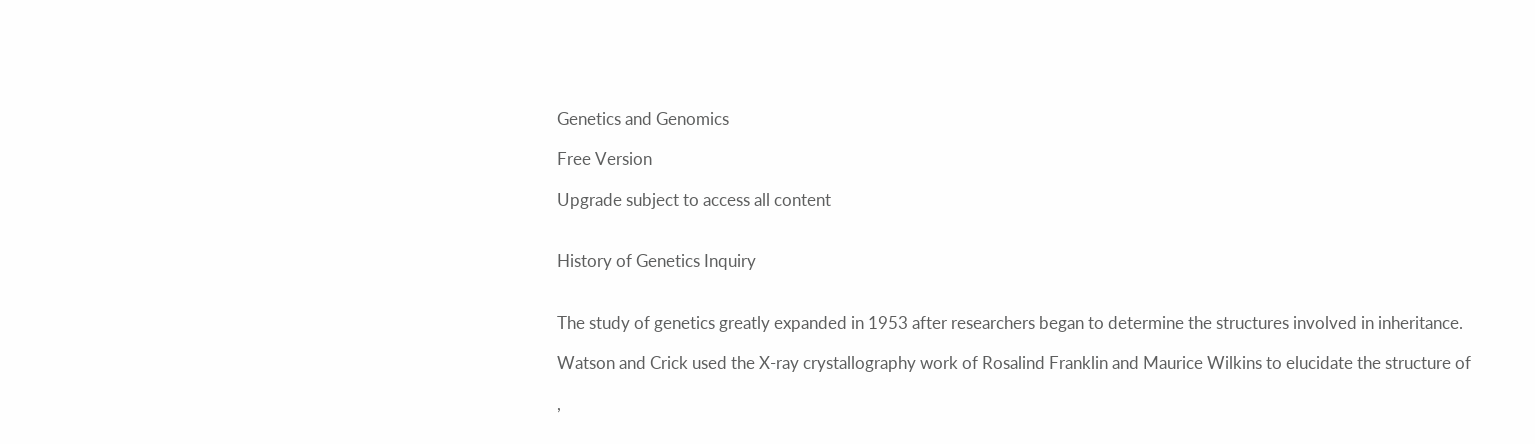Genetics and Genomics

Free Version

Upgrade subject to access all content


History of Genetics Inquiry


The study of genetics greatly expanded in 1953 after researchers began to determine the structures involved in inheritance.

Watson and Crick used the X-ray crystallography work of Rosalind Franklin and Maurice Wilkins to elucidate the structure of

,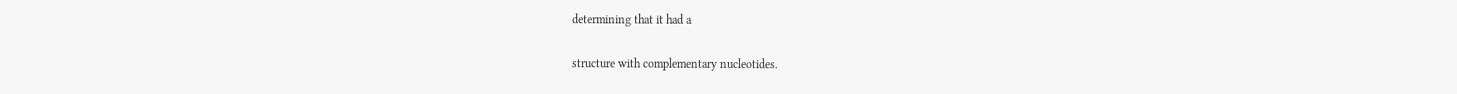determining that it had a

structure with complementary nucleotides.